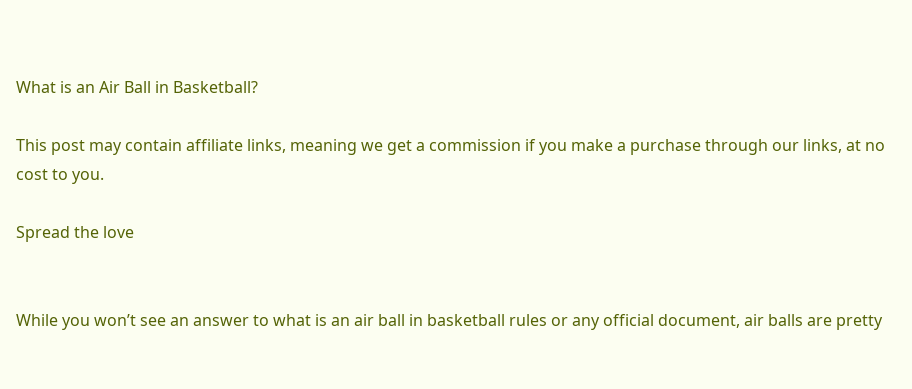What is an Air Ball in Basketball?

This post may contain affiliate links, meaning we get a commission if you make a purchase through our links, at no cost to you.

Spread the love


While you won’t see an answer to what is an air ball in basketball rules or any official document, air balls are pretty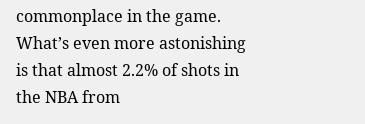commonplace in the game. What’s even more astonishing is that almost 2.2% of shots in the NBA from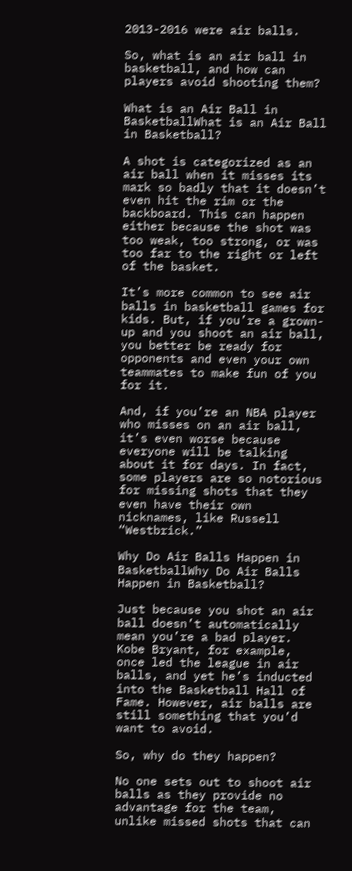2013-2016 were air balls.

So, what is an air ball in basketball, and how can players avoid shooting them?

What is an Air Ball in BasketballWhat is an Air Ball in Basketball?

A shot is categorized as an air ball when it misses its mark so badly that it doesn’t even hit the rim or the backboard. This can happen either because the shot was too weak, too strong, or was too far to the right or left of the basket.

It’s more common to see air balls in basketball games for kids. But, if you’re a grown-up and you shoot an air ball, you better be ready for opponents and even your own teammates to make fun of you for it.

And, if you’re an NBA player who misses on an air ball, it’s even worse because everyone will be talking about it for days. In fact, some players are so notorious for missing shots that they even have their own nicknames, like Russell “Westbrick.”

Why Do Air Balls Happen in BasketballWhy Do Air Balls Happen in Basketball?

Just because you shot an air ball doesn’t automatically mean you’re a bad player. Kobe Bryant, for example, once led the league in air balls, and yet he’s inducted into the Basketball Hall of Fame. However, air balls are still something that you’d want to avoid.

So, why do they happen?

No one sets out to shoot air balls as they provide no advantage for the team, unlike missed shots that can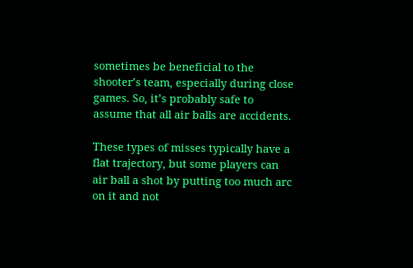sometimes be beneficial to the shooter’s team, especially during close games. So, it’s probably safe to assume that all air balls are accidents.

These types of misses typically have a flat trajectory, but some players can air ball a shot by putting too much arc on it and not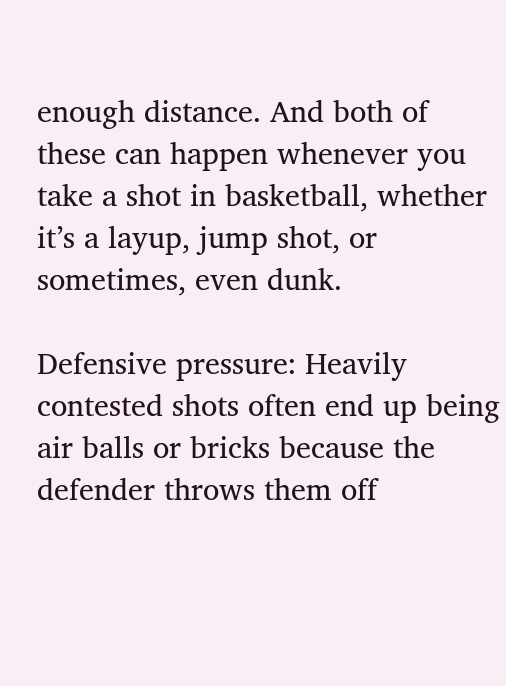enough distance. And both of these can happen whenever you take a shot in basketball, whether it’s a layup, jump shot, or sometimes, even dunk.

Defensive pressure: Heavily contested shots often end up being air balls or bricks because the defender throws them off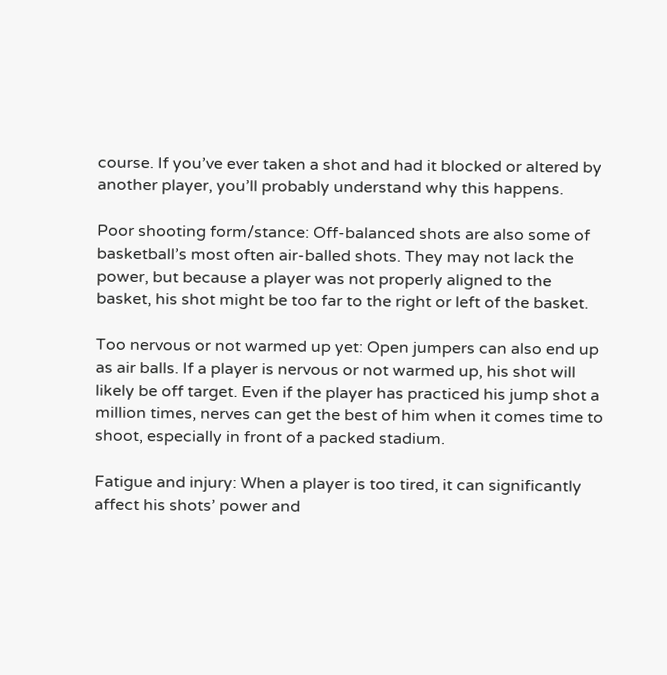course. If you’ve ever taken a shot and had it blocked or altered by another player, you’ll probably understand why this happens.

Poor shooting form/stance: Off-balanced shots are also some of basketball’s most often air-balled shots. They may not lack the power, but because a player was not properly aligned to the basket, his shot might be too far to the right or left of the basket.

Too nervous or not warmed up yet: Open jumpers can also end up as air balls. If a player is nervous or not warmed up, his shot will likely be off target. Even if the player has practiced his jump shot a million times, nerves can get the best of him when it comes time to shoot, especially in front of a packed stadium.

Fatigue and injury: When a player is too tired, it can significantly affect his shots’ power and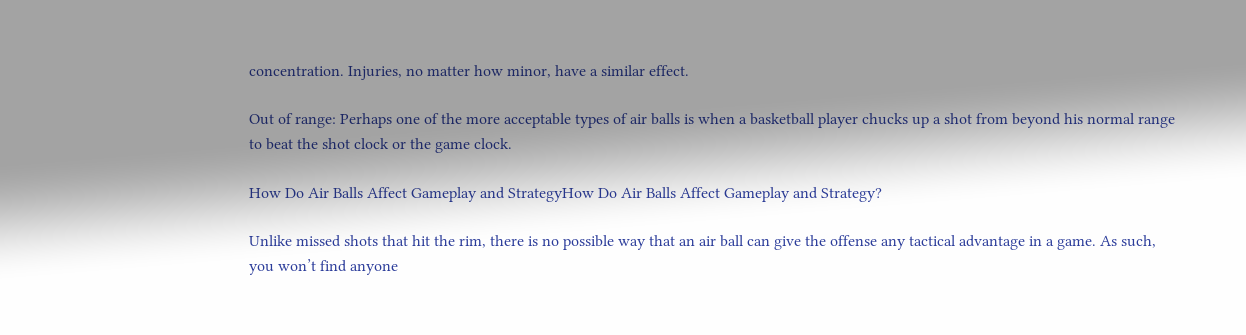concentration. Injuries, no matter how minor, have a similar effect.

Out of range: Perhaps one of the more acceptable types of air balls is when a basketball player chucks up a shot from beyond his normal range to beat the shot clock or the game clock.

How Do Air Balls Affect Gameplay and StrategyHow Do Air Balls Affect Gameplay and Strategy?

Unlike missed shots that hit the rim, there is no possible way that an air ball can give the offense any tactical advantage in a game. As such, you won’t find anyone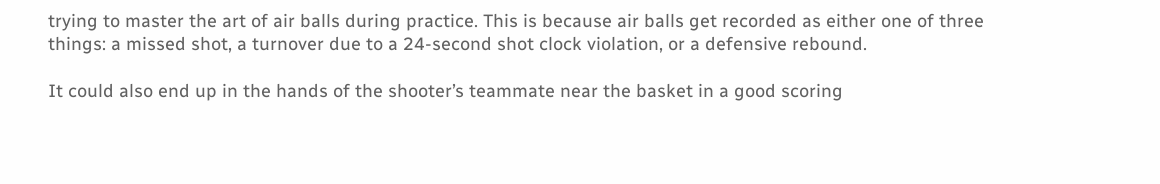trying to master the art of air balls during practice. This is because air balls get recorded as either one of three things: a missed shot, a turnover due to a 24-second shot clock violation, or a defensive rebound.

It could also end up in the hands of the shooter’s teammate near the basket in a good scoring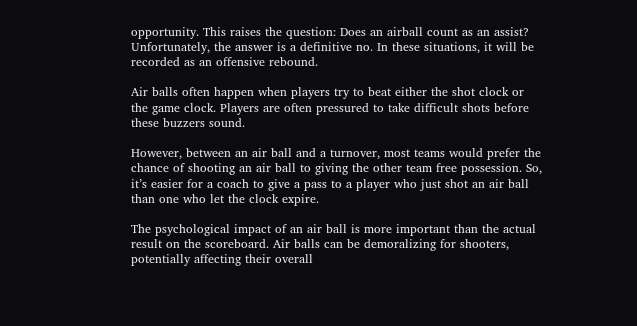opportunity. This raises the question: Does an airball count as an assist? Unfortunately, the answer is a definitive no. In these situations, it will be recorded as an offensive rebound.

Air balls often happen when players try to beat either the shot clock or the game clock. Players are often pressured to take difficult shots before these buzzers sound.

However, between an air ball and a turnover, most teams would prefer the chance of shooting an air ball to giving the other team free possession. So, it’s easier for a coach to give a pass to a player who just shot an air ball than one who let the clock expire.

The psychological impact of an air ball is more important than the actual result on the scoreboard. Air balls can be demoralizing for shooters, potentially affecting their overall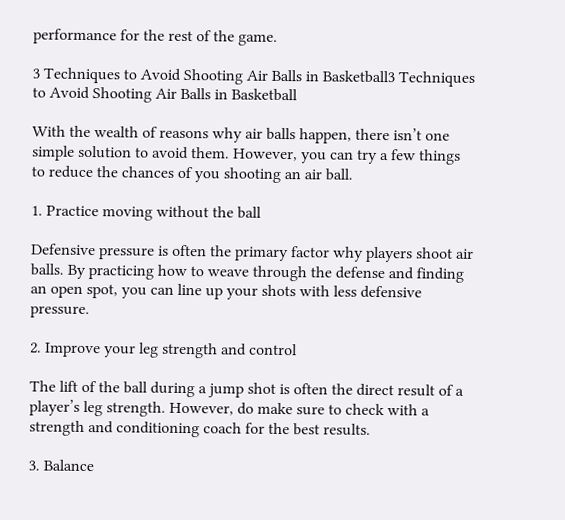performance for the rest of the game.

3 Techniques to Avoid Shooting Air Balls in Basketball3 Techniques to Avoid Shooting Air Balls in Basketball

With the wealth of reasons why air balls happen, there isn’t one simple solution to avoid them. However, you can try a few things to reduce the chances of you shooting an air ball.

1. Practice moving without the ball

Defensive pressure is often the primary factor why players shoot air balls. By practicing how to weave through the defense and finding an open spot, you can line up your shots with less defensive pressure.

2. Improve your leg strength and control

The lift of the ball during a jump shot is often the direct result of a player’s leg strength. However, do make sure to check with a strength and conditioning coach for the best results.

3. Balance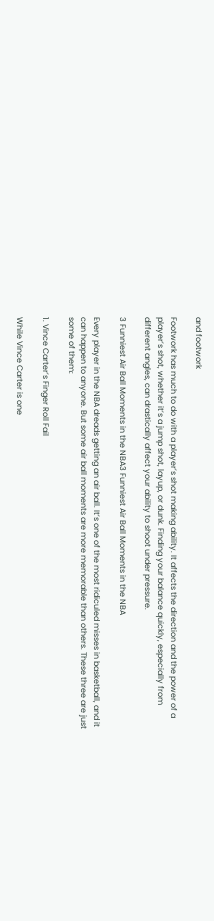and footwork

Footwork has much to do with a player’s shot making ability. It affects the direction and the power of a player’s shot, whether it’s a jump shot, layup, or dunk. Finding your balance quickly, especially from different angles, can drastically affect your ability to shoot under pressure.

3 Funniest Air Ball Moments in the NBA3 Funniest Air Ball Moments in the NBA

Every player in the NBA dreads getting an air ball. It’s one of the most ridiculed misses in basketball, and it can happen to anyone. But some air ball moments are more memorable than others. These three are just some of them:

1. Vince Carter’s Finger Roll Fail

While Vince Carter is one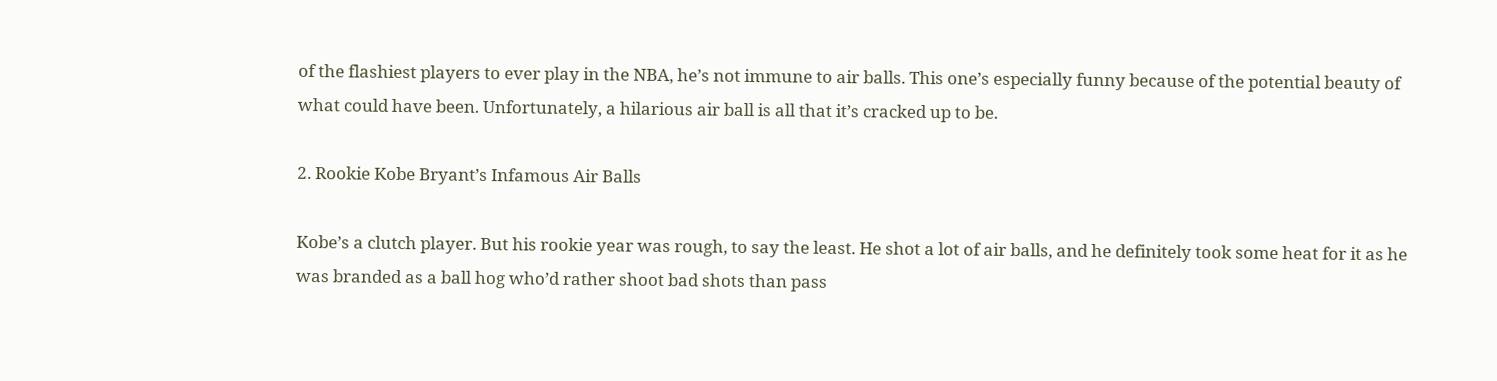of the flashiest players to ever play in the NBA, he’s not immune to air balls. This one’s especially funny because of the potential beauty of what could have been. Unfortunately, a hilarious air ball is all that it’s cracked up to be.

2. Rookie Kobe Bryant’s Infamous Air Balls

Kobe’s a clutch player. But his rookie year was rough, to say the least. He shot a lot of air balls, and he definitely took some heat for it as he was branded as a ball hog who’d rather shoot bad shots than pass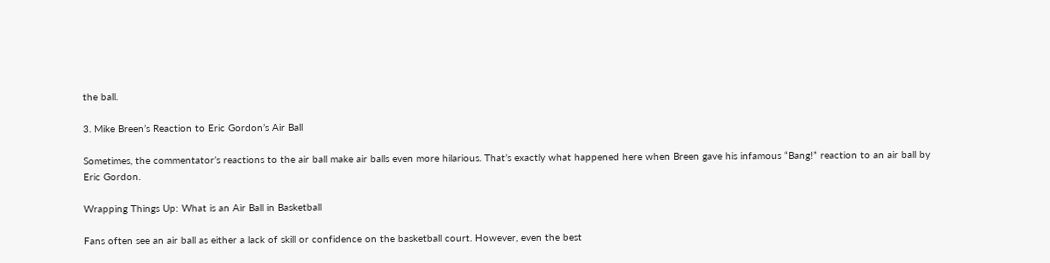the ball.

3. Mike Breen’s Reaction to Eric Gordon’s Air Ball

Sometimes, the commentator’s reactions to the air ball make air balls even more hilarious. That’s exactly what happened here when Breen gave his infamous “Bang!” reaction to an air ball by Eric Gordon.

Wrapping Things Up: What is an Air Ball in Basketball

Fans often see an air ball as either a lack of skill or confidence on the basketball court. However, even the best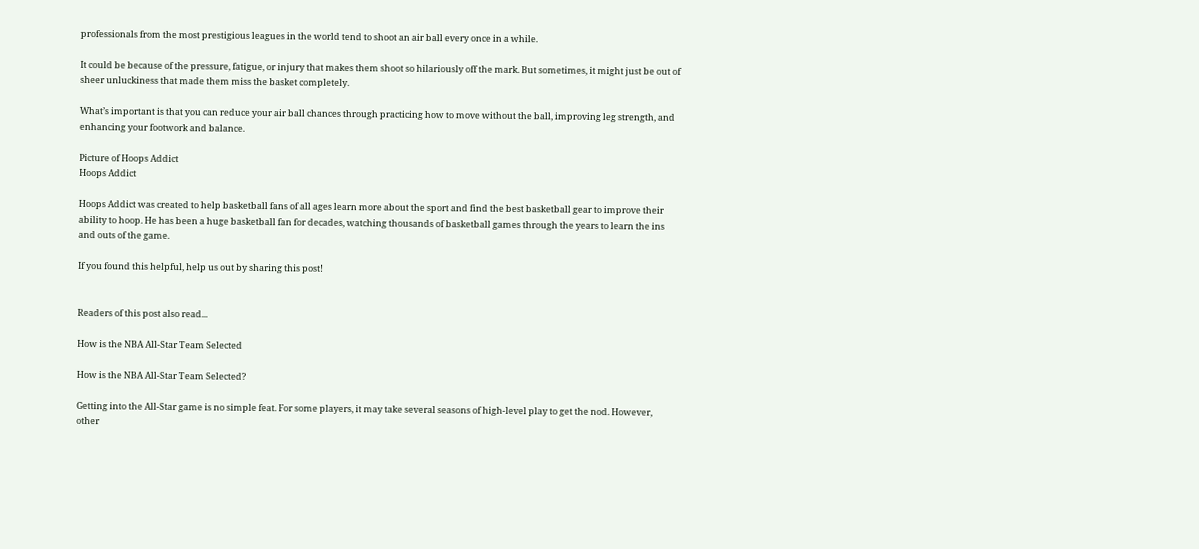professionals from the most prestigious leagues in the world tend to shoot an air ball every once in a while.

It could be because of the pressure, fatigue, or injury that makes them shoot so hilariously off the mark. But sometimes, it might just be out of sheer unluckiness that made them miss the basket completely.

What’s important is that you can reduce your air ball chances through practicing how to move without the ball, improving leg strength, and enhancing your footwork and balance.

Picture of Hoops Addict
Hoops Addict

Hoops Addict was created to help basketball fans of all ages learn more about the sport and find the best basketball gear to improve their ability to hoop. He has been a huge basketball fan for decades, watching thousands of basketball games through the years to learn the ins and outs of the game.

If you found this helpful, help us out by sharing this post!


Readers of this post also read...

How is the NBA All-Star Team Selected

How is the NBA All-Star Team Selected?

Getting into the All-Star game is no simple feat. For some players, it may take several seasons of high-level play to get the nod. However, other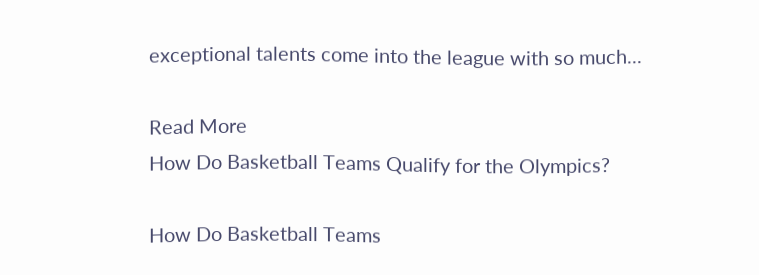exceptional talents come into the league with so much...

Read More
How Do Basketball Teams Qualify for the Olympics?

How Do Basketball Teams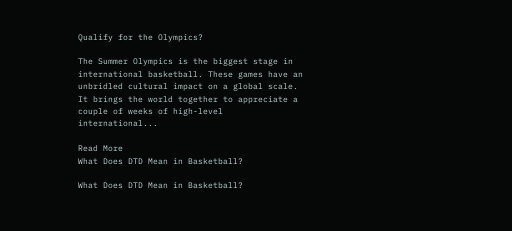Qualify for the Olympics?

The Summer Olympics is the biggest stage in international basketball. These games have an unbridled cultural impact on a global scale. It brings the world together to appreciate a couple of weeks of high-level international...

Read More
What Does DTD Mean in Basketball?

What Does DTD Mean in Basketball?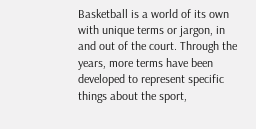Basketball is a world of its own with unique terms or jargon, in and out of the court. Through the years, more terms have been developed to represent specific things about the sport,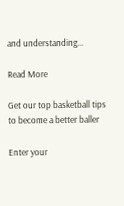and understanding...

Read More

Get our top basketball tips to become a better baller

Enter your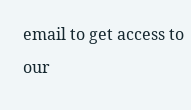email to get access to our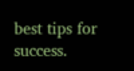best tips for success.